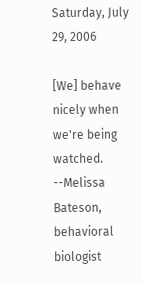Saturday, July 29, 2006

[We] behave nicely when we're being watched.
--Melissa Bateson, behavioral biologist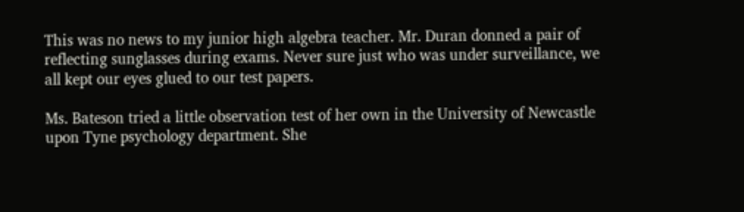This was no news to my junior high algebra teacher. Mr. Duran donned a pair of reflecting sunglasses during exams. Never sure just who was under surveillance, we all kept our eyes glued to our test papers.

Ms. Bateson tried a little observation test of her own in the University of Newcastle upon Tyne psychology department. She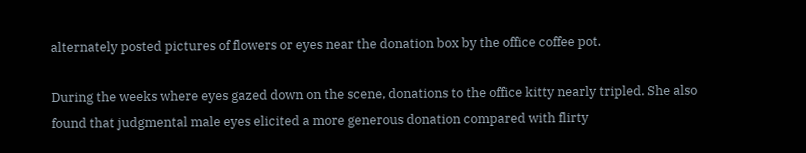alternately posted pictures of flowers or eyes near the donation box by the office coffee pot.

During the weeks where eyes gazed down on the scene, donations to the office kitty nearly tripled. She also found that judgmental male eyes elicited a more generous donation compared with flirty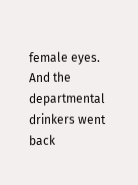female eyes. And the departmental drinkers went back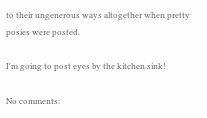to their ungenerous ways altogether when pretty posies were posted.

I'm going to post eyes by the kitchen sink!

No comments: